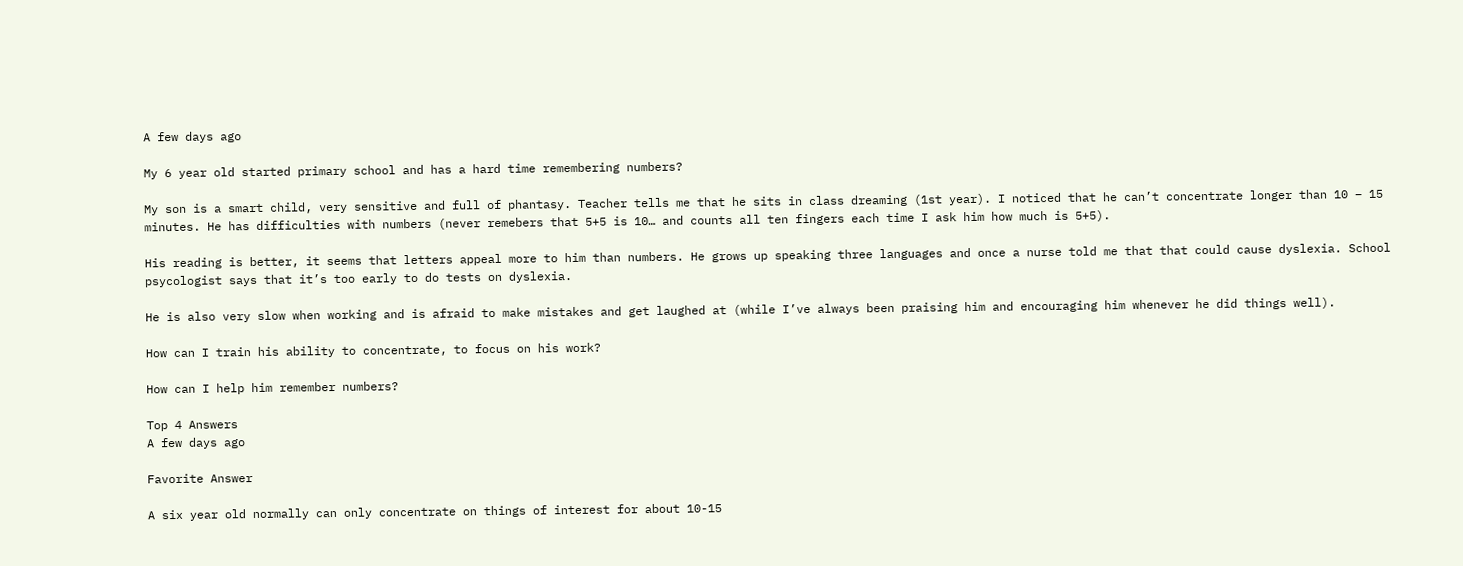A few days ago

My 6 year old started primary school and has a hard time remembering numbers?

My son is a smart child, very sensitive and full of phantasy. Teacher tells me that he sits in class dreaming (1st year). I noticed that he can’t concentrate longer than 10 – 15 minutes. He has difficulties with numbers (never remebers that 5+5 is 10… and counts all ten fingers each time I ask him how much is 5+5).

His reading is better, it seems that letters appeal more to him than numbers. He grows up speaking three languages and once a nurse told me that that could cause dyslexia. School psycologist says that it’s too early to do tests on dyslexia.

He is also very slow when working and is afraid to make mistakes and get laughed at (while I’ve always been praising him and encouraging him whenever he did things well).

How can I train his ability to concentrate, to focus on his work?

How can I help him remember numbers?

Top 4 Answers
A few days ago

Favorite Answer

A six year old normally can only concentrate on things of interest for about 10-15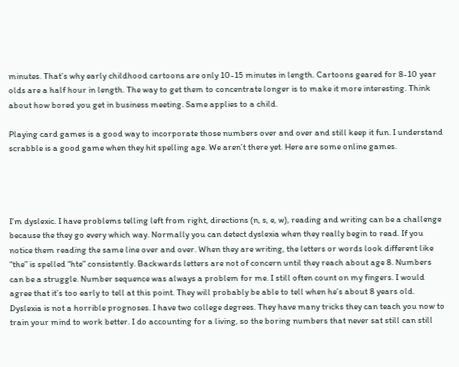minutes. That’s why early childhood cartoons are only 10-15 minutes in length. Cartoons geared for 8-10 year olds are a half hour in length. The way to get them to concentrate longer is to make it more interesting. Think about how bored you get in business meeting. Same applies to a child.

Playing card games is a good way to incorporate those numbers over and over and still keep it fun. I understand scrabble is a good game when they hit spelling age. We aren’t there yet. Here are some online games.




I’m dyslexic. I have problems telling left from right, directions (n, s, e, w), reading and writing can be a challenge because the they go every which way. Normally you can detect dyslexia when they really begin to read. If you notice them reading the same line over and over. When they are writing, the letters or words look different like “the” is spelled “hte” consistently. Backwards letters are not of concern until they reach about age 8. Numbers can be a struggle. Number sequence was always a problem for me. I still often count on my fingers. I would agree that it’s too early to tell at this point. They will probably be able to tell when he’s about 8 years old. Dyslexia is not a horrible prognoses. I have two college degrees. They have many tricks they can teach you now to train your mind to work better. I do accounting for a living, so the boring numbers that never sat still can still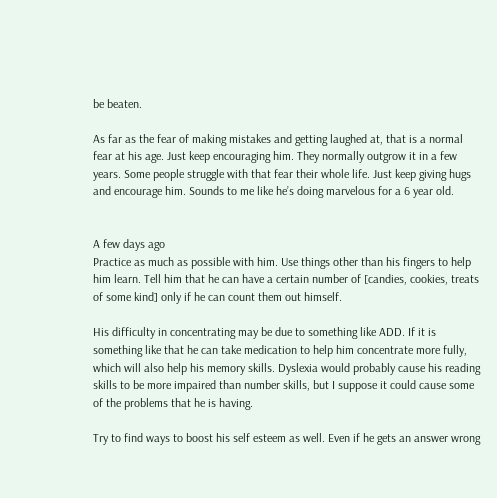be beaten.

As far as the fear of making mistakes and getting laughed at, that is a normal fear at his age. Just keep encouraging him. They normally outgrow it in a few years. Some people struggle with that fear their whole life. Just keep giving hugs and encourage him. Sounds to me like he’s doing marvelous for a 6 year old.


A few days ago
Practice as much as possible with him. Use things other than his fingers to help him learn. Tell him that he can have a certain number of [candies, cookies, treats of some kind] only if he can count them out himself.

His difficulty in concentrating may be due to something like ADD. If it is something like that he can take medication to help him concentrate more fully, which will also help his memory skills. Dyslexia would probably cause his reading skills to be more impaired than number skills, but I suppose it could cause some of the problems that he is having.

Try to find ways to boost his self esteem as well. Even if he gets an answer wrong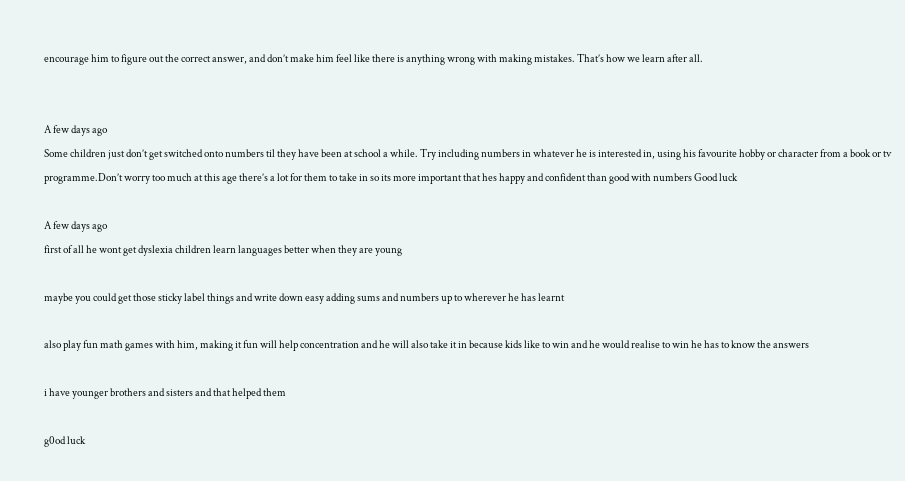encourage him to figure out the correct answer, and don’t make him feel like there is anything wrong with making mistakes. That’s how we learn after all.


A few days ago
Some children just don’t get switched onto numbers til they have been at school a while. Try including numbers in whatever he is interested in, using his favourite hobby or character from a book or tv programme.Don’t worry too much at this age there’s a lot for them to take in so its more important that hes happy and confident than good with numbers Good luck

A few days ago
first of all he wont get dyslexia children learn languages better when they are young

maybe you could get those sticky label things and write down easy adding sums and numbers up to wherever he has learnt

also play fun math games with him, making it fun will help concentration and he will also take it in because kids like to win and he would realise to win he has to know the answers

i have younger brothers and sisters and that helped them

g0od luck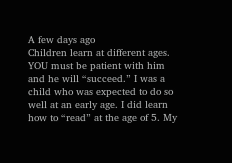A few days ago
Children learn at different ages. YOU must be patient with him and he will “succeed.” I was a child who was expected to do so well at an early age. I did learn how to “read” at the age of 5. My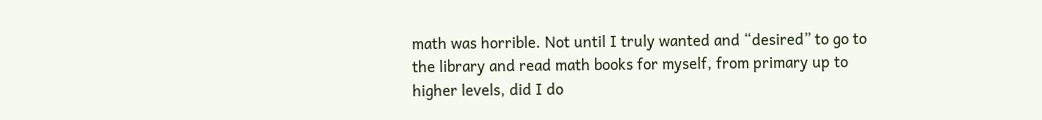math was horrible. Not until I truly wanted and “desired” to go to the library and read math books for myself, from primary up to higher levels, did I do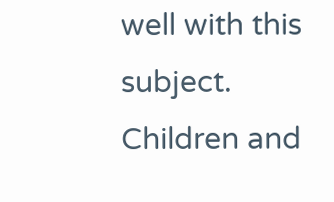well with this subject. Children and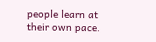people learn at their own pace.